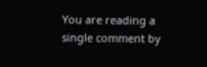You are reading a single comment by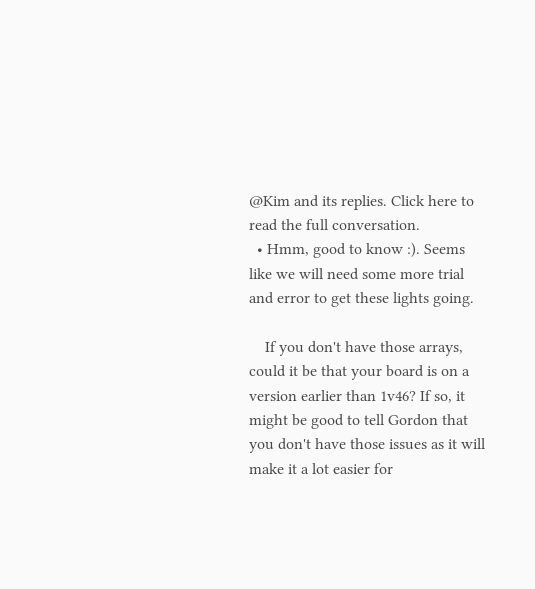@Kim and its replies. Click here to read the full conversation.
  • Hmm, good to know :). Seems like we will need some more trial and error to get these lights going.

    If you don't have those arrays, could it be that your board is on a version earlier than 1v46? If so, it might be good to tell Gordon that you don't have those issues as it will make it a lot easier for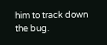him to track down the bug.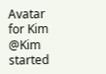Avatar for Kim @Kim started